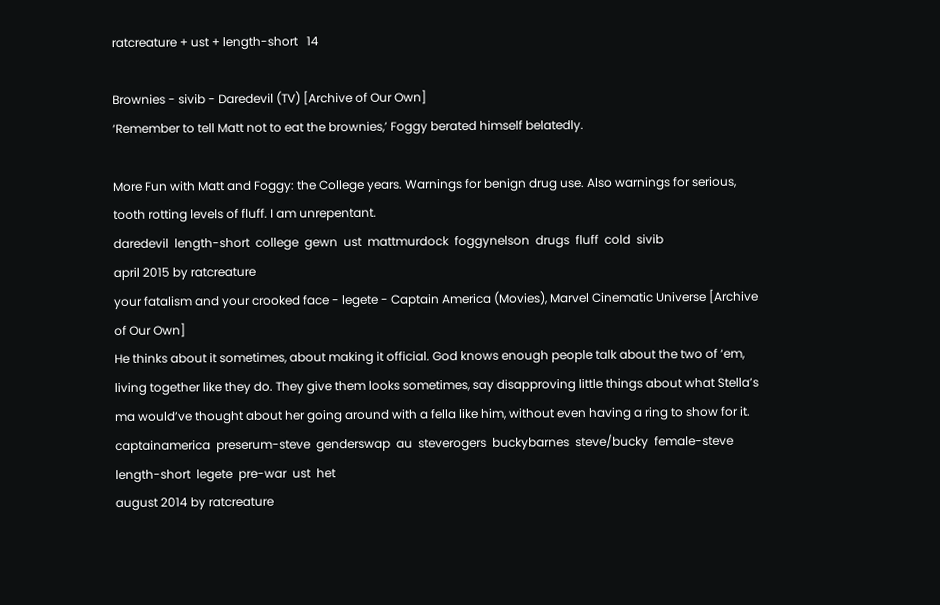ratcreature + ust + length-short   14

Brownies - sivib - Daredevil (TV) [Archive of Our Own]
‘Remember to tell Matt not to eat the brownies,’ Foggy berated himself belatedly.

More Fun with Matt and Foggy: the College years. Warnings for benign drug use. Also warnings for serious, tooth rotting levels of fluff. I am unrepentant.
daredevil  length-short  college  gewn  ust  mattmurdock  foggynelson  drugs  fluff  cold  sivib
april 2015 by ratcreature
your fatalism and your crooked face - legete - Captain America (Movies), Marvel Cinematic Universe [Archive of Our Own]
He thinks about it sometimes, about making it official. God knows enough people talk about the two of ‘em, living together like they do. They give them looks sometimes, say disapproving little things about what Stella’s ma would’ve thought about her going around with a fella like him, without even having a ring to show for it.
captainamerica  preserum-steve  genderswap  au  steverogers  buckybarnes  steve/bucky  female-steve  length-short  legete  pre-war  ust  het
august 2014 by ratcreature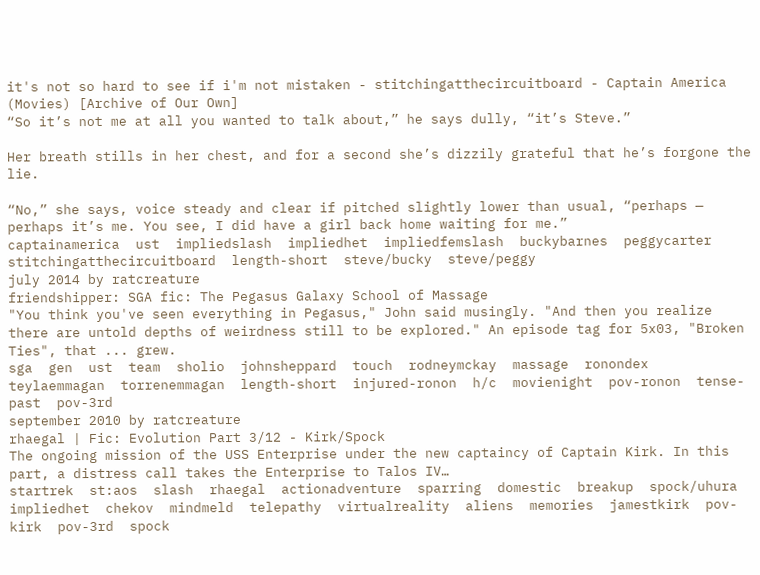it's not so hard to see if i'm not mistaken - stitchingatthecircuitboard - Captain America (Movies) [Archive of Our Own]
“So it’s not me at all you wanted to talk about,” he says dully, “it’s Steve.”

Her breath stills in her chest, and for a second she’s dizzily grateful that he’s forgone the lie.

“No,” she says, voice steady and clear if pitched slightly lower than usual, “perhaps — perhaps it’s me. You see, I did have a girl back home waiting for me.”
captainamerica  ust  impliedslash  impliedhet  impliedfemslash  buckybarnes  peggycarter  stitchingatthecircuitboard  length-short  steve/bucky  steve/peggy
july 2014 by ratcreature
friendshipper: SGA fic: The Pegasus Galaxy School of Massage
"You think you've seen everything in Pegasus," John said musingly. "And then you realize there are untold depths of weirdness still to be explored." An episode tag for 5x03, "Broken Ties", that ... grew.
sga  gen  ust  team  sholio  johnsheppard  touch  rodneymckay  massage  ronondex  teylaemmagan  torrenemmagan  length-short  injured-ronon  h/c  movienight  pov-ronon  tense-past  pov-3rd
september 2010 by ratcreature
rhaegal | Fic: Evolution Part 3/12 - Kirk/Spock
The ongoing mission of the USS Enterprise under the new captaincy of Captain Kirk. In this part, a distress call takes the Enterprise to Talos IV…
startrek  st:aos  slash  rhaegal  actionadventure  sparring  domestic  breakup  spock/uhura  impliedhet  chekov  mindmeld  telepathy  virtualreality  aliens  memories  jamestkirk  pov-kirk  pov-3rd  spock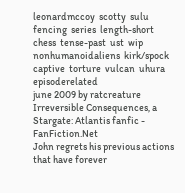leonardmccoy  scotty  sulu  fencing  series  length-short  chess  tense-past  ust  wip  nonhumanoidaliens  kirk/spock  captive  torture  vulcan  uhura  episoderelated
june 2009 by ratcreature
Irreversible Consequences, a Stargate: Atlantis fanfic - FanFiction.Net
John regrets his previous actions that have forever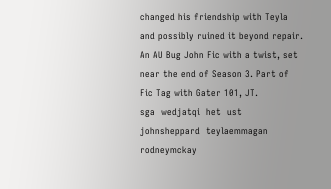changed his friendship with Teyla and possibly ruined it beyond repair. An AU Bug John Fic with a twist, set near the end of Season 3. Part of Fic Tag with Gater 101, JT.
sga  wedjatqi  het  ust  johnsheppard  teylaemmagan  rodneymckay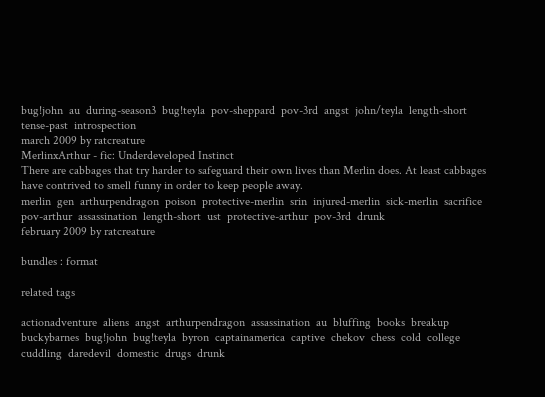bug!john  au  during-season3  bug!teyla  pov-sheppard  pov-3rd  angst  john/teyla  length-short  tense-past  introspection
march 2009 by ratcreature
MerlinxArthur - fic: Underdeveloped Instinct
There are cabbages that try harder to safeguard their own lives than Merlin does. At least cabbages have contrived to smell funny in order to keep people away.
merlin  gen  arthurpendragon  poison  protective-merlin  srin  injured-merlin  sick-merlin  sacrifice  pov-arthur  assassination  length-short  ust  protective-arthur  pov-3rd  drunk
february 2009 by ratcreature

bundles : format

related tags

actionadventure  aliens  angst  arthurpendragon  assassination  au  bluffing  books  breakup  buckybarnes  bug!john  bug!teyla  byron  captainamerica  captive  chekov  chess  cold  college  cuddling  daredevil  domestic  drugs  drunk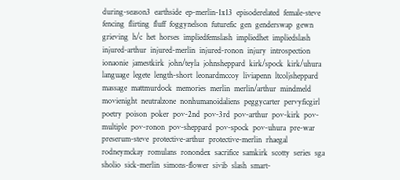during-season3  earthside  ep-merlin-1x13  episoderelated  female-steve  fencing  flirting  fluff  foggynelson  futurefic  gen  genderswap  gewn  grieving  h/c  het  horses  impliedfemslash  impliedhet  impliedslash  injured-arthur  injured-merlin  injured-ronon  injury  introspection  ionaonie  jamestkirk  john/teyla  johnsheppard  kirk/spock  kirk/uhura  language  legete  length-short  leonardmccoy  liviapenn  ltcoljsheppard  massage  mattmurdock  memories  merlin  merlin/arthur  mindmeld  movienight  neutralzone  nonhumanoidaliens  peggycarter  pervyficgirl  poetry  poison  poker  pov-2nd  pov-3rd  pov-arthur  pov-kirk  pov-multiple  pov-ronon  pov-sheppard  pov-spock  pov-uhura  pre-war  preserum-steve  protective-arthur  protective-merlin  rhaegal  rodneymckay  romulans  ronondex  sacrifice  samkirk  scotty  series  sga  sholio  sick-merlin  simons-flower  sivib  slash  smart-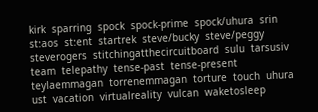kirk  sparring  spock  spock-prime  spock/uhura  srin  st:aos  st:ent  startrek  steve/bucky  steve/peggy  steverogers  stitchingatthecircuitboard  sulu  tarsusiv  team  telepathy  tense-past  tense-present  teylaemmagan  torrenemmagan  torture  touch  uhura  ust  vacation  virtualreality  vulcan  waketosleep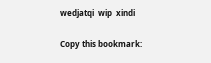wedjatqi  wip  xindi

Copy this bookmark: